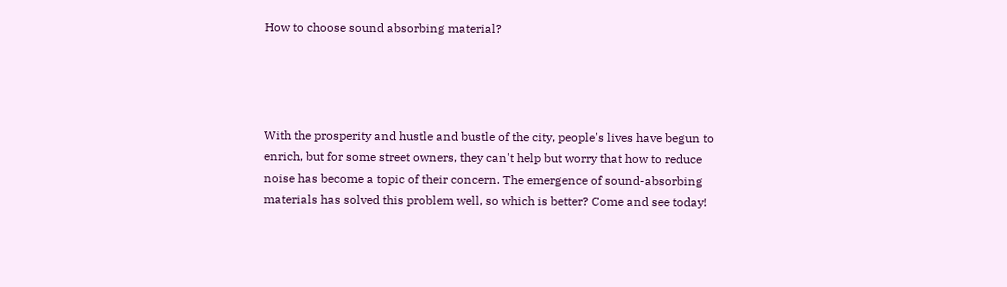How to choose sound absorbing material?




With the prosperity and hustle and bustle of the city, people's lives have begun to enrich, but for some street owners, they can't help but worry that how to reduce noise has become a topic of their concern. The emergence of sound-absorbing materials has solved this problem well, so which is better? Come and see today!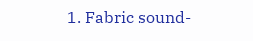1. Fabric sound-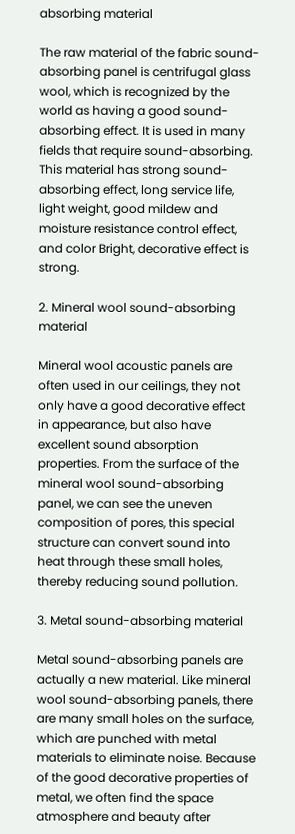absorbing material

The raw material of the fabric sound-absorbing panel is centrifugal glass wool, which is recognized by the world as having a good sound-absorbing effect. It is used in many fields that require sound-absorbing. This material has strong sound-absorbing effect, long service life, light weight, good mildew and moisture resistance control effect, and color Bright, decorative effect is strong.

2. Mineral wool sound-absorbing material

Mineral wool acoustic panels are often used in our ceilings, they not only have a good decorative effect in appearance, but also have excellent sound absorption properties. From the surface of the mineral wool sound-absorbing panel, we can see the uneven composition of pores, this special structure can convert sound into heat through these small holes, thereby reducing sound pollution.

3. Metal sound-absorbing material

Metal sound-absorbing panels are actually a new material. Like mineral wool sound-absorbing panels, there are many small holes on the surface, which are punched with metal materials to eliminate noise. Because of the good decorative properties of metal, we often find the space atmosphere and beauty after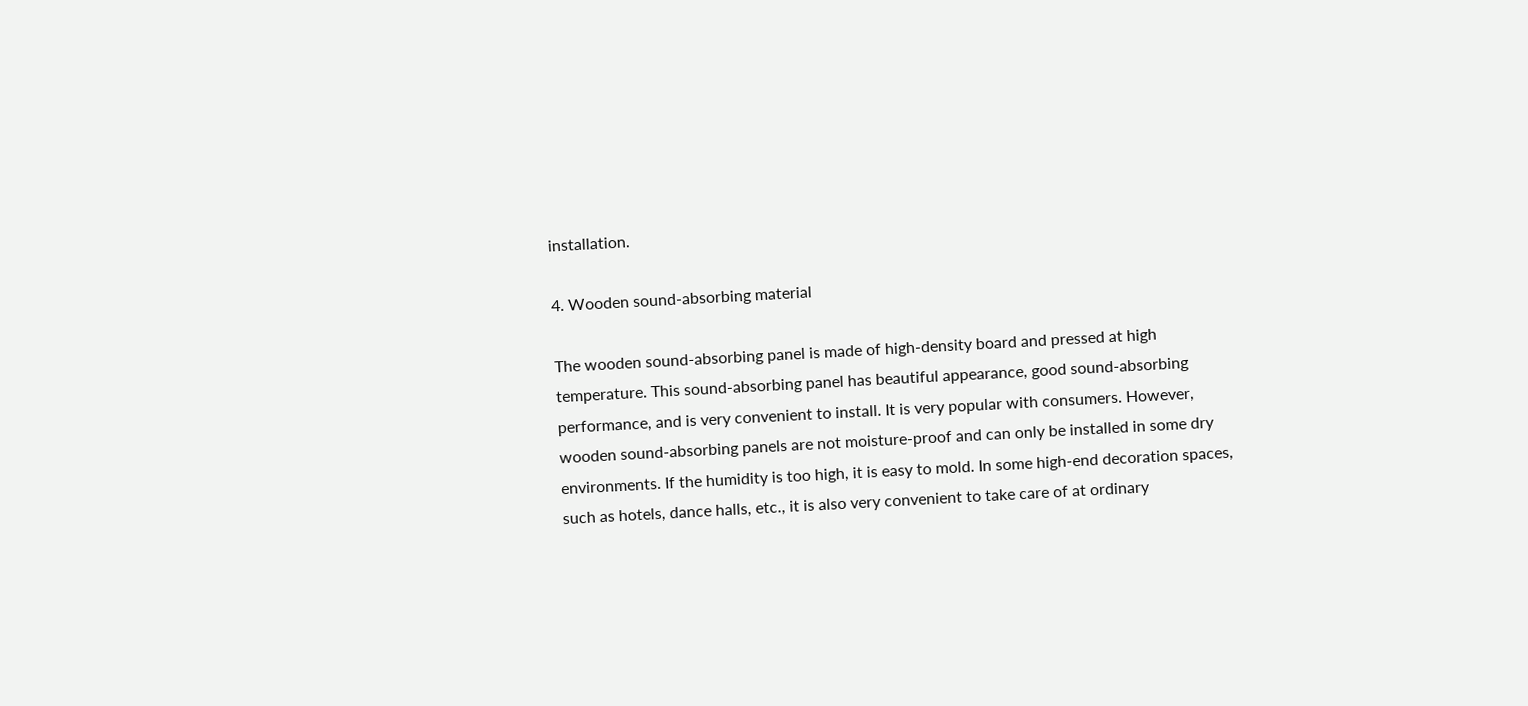installation.

4. Wooden sound-absorbing material

The wooden sound-absorbing panel is made of high-density board and pressed at high temperature. This sound-absorbing panel has beautiful appearance, good sound-absorbing performance, and is very convenient to install. It is very popular with consumers. However, wooden sound-absorbing panels are not moisture-proof and can only be installed in some dry environments. If the humidity is too high, it is easy to mold. In some high-end decoration spaces, such as hotels, dance halls, etc., it is also very convenient to take care of at ordinary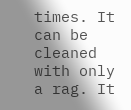times. It can be cleaned with only a rag. It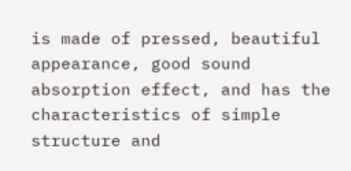is made of pressed, beautiful appearance, good sound absorption effect, and has the characteristics of simple structure and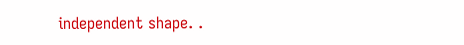independent shape. .